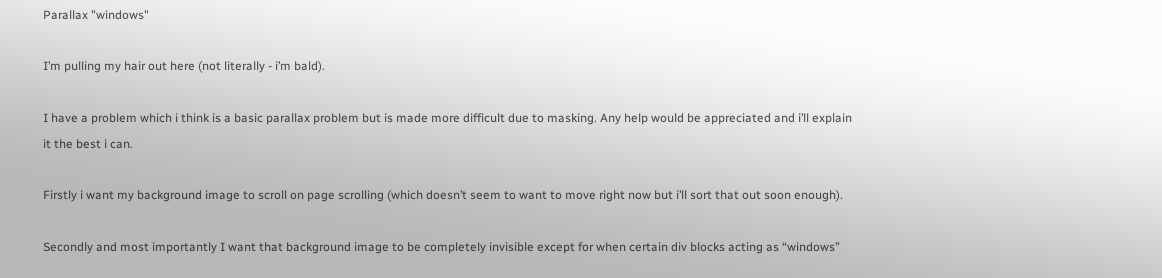Parallax "windows"

I’m pulling my hair out here (not literally - i’m bald).

I have a problem which i think is a basic parallax problem but is made more difficult due to masking. Any help would be appreciated and i’ll explain it the best i can.

Firstly i want my background image to scroll on page scrolling (which doesn’t seem to want to move right now but i’ll sort that out soon enough).

Secondly and most importantly I want that background image to be completely invisible except for when certain div blocks acting as “windows”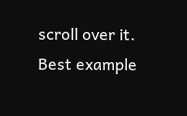scroll over it. Best example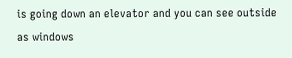is going down an elevator and you can see outside as windows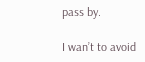pass by.

I wan’t to avoid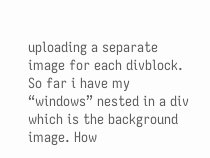uploading a separate image for each divblock. So far i have my “windows” nested in a div which is the background image. How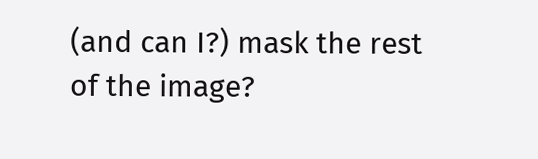(and can I?) mask the rest of the image?